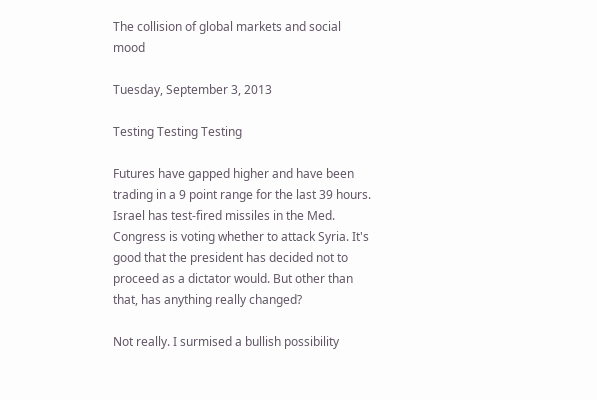The collision of global markets and social mood

Tuesday, September 3, 2013

Testing Testing Testing

Futures have gapped higher and have been trading in a 9 point range for the last 39 hours. Israel has test-fired missiles in the Med. Congress is voting whether to attack Syria. It's good that the president has decided not to proceed as a dictator would. But other than that, has anything really changed?

Not really. I surmised a bullish possibility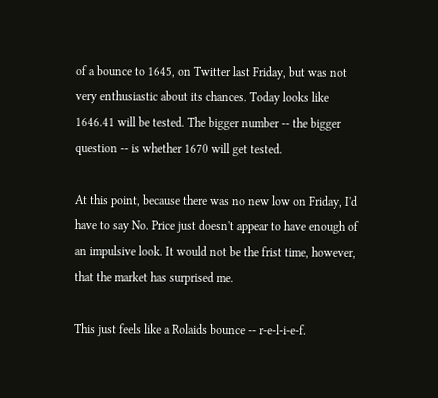of a bounce to 1645, on Twitter last Friday, but was not very enthusiastic about its chances. Today looks like 1646.41 will be tested. The bigger number -- the bigger question -- is whether 1670 will get tested.

At this point, because there was no new low on Friday, I'd have to say No. Price just doesn't appear to have enough of an impulsive look. It would not be the frist time, however, that the market has surprised me.

This just feels like a Rolaids bounce -- r-e-l-i-e-f.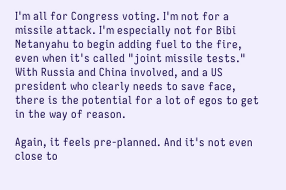I'm all for Congress voting. I'm not for a missile attack. I'm especially not for Bibi Netanyahu to begin adding fuel to the fire, even when it's called "joint missile tests." With Russia and China involved, and a US president who clearly needs to save face, there is the potential for a lot of egos to get in the way of reason.

Again, it feels pre-planned. And it's not even close to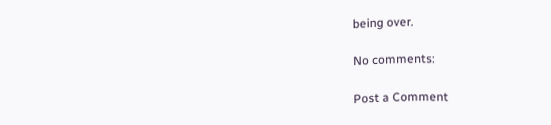being over.

No comments:

Post a Comment